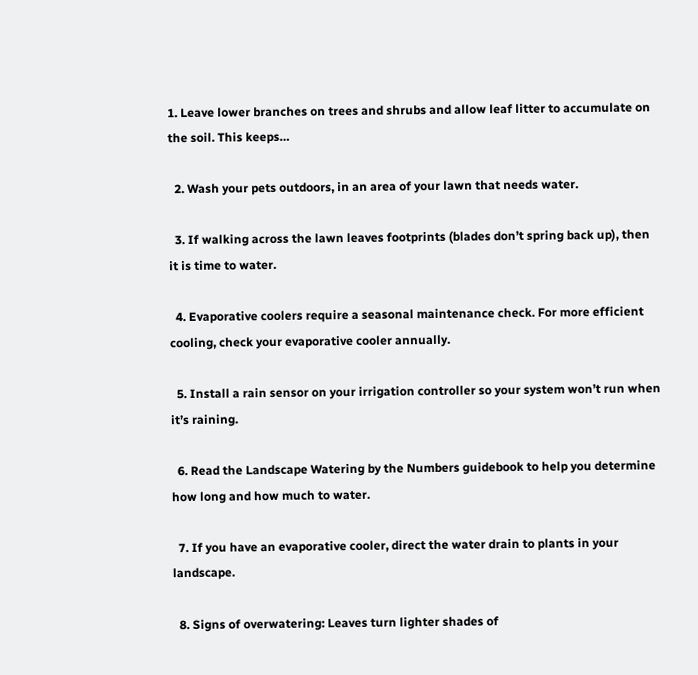1. Leave lower branches on trees and shrubs and allow leaf litter to accumulate on the soil. This keeps…

  2. Wash your pets outdoors, in an area of your lawn that needs water.

  3. If walking across the lawn leaves footprints (blades don’t spring back up), then it is time to water.

  4. Evaporative coolers require a seasonal maintenance check. For more efficient cooling, check your evaporative cooler annually.

  5. Install a rain sensor on your irrigation controller so your system won’t run when it’s raining.

  6. Read the Landscape Watering by the Numbers guidebook to help you determine how long and how much to water.

  7. If you have an evaporative cooler, direct the water drain to plants in your landscape.

  8. Signs of overwatering: Leaves turn lighter shades of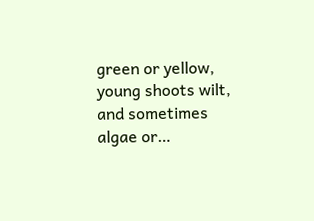green or yellow, young shoots wilt, and sometimes algae or…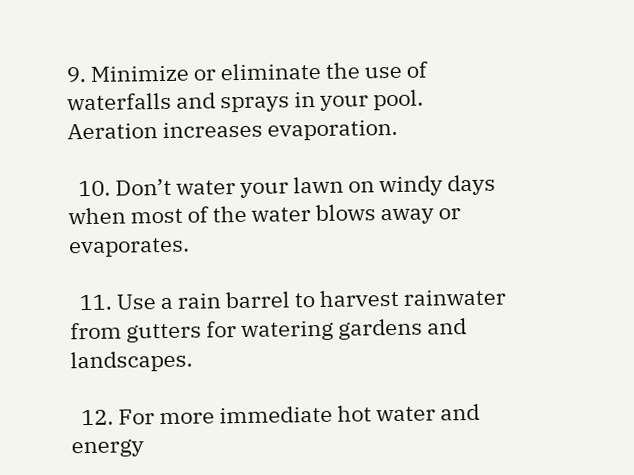9. Minimize or eliminate the use of waterfalls and sprays in your pool. Aeration increases evaporation.

  10. Don’t water your lawn on windy days when most of the water blows away or evaporates.

  11. Use a rain barrel to harvest rainwater from gutters for watering gardens and landscapes.

  12. For more immediate hot water and energy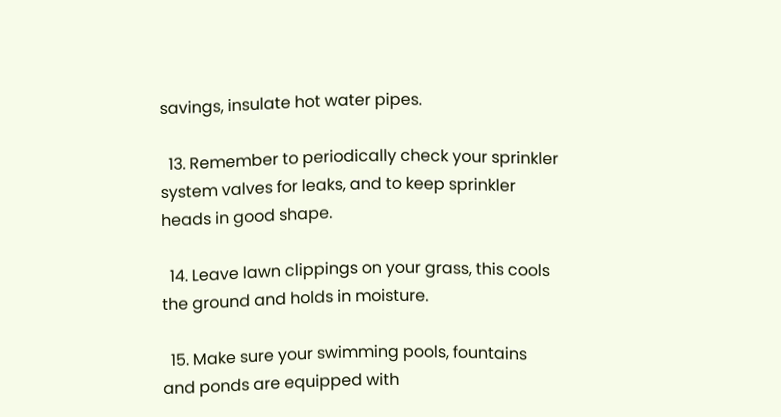savings, insulate hot water pipes.

  13. Remember to periodically check your sprinkler system valves for leaks, and to keep sprinkler heads in good shape.

  14. Leave lawn clippings on your grass, this cools the ground and holds in moisture.

  15. Make sure your swimming pools, fountains and ponds are equipped with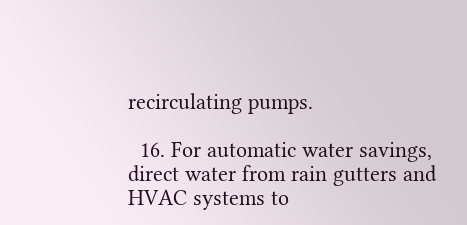recirculating pumps.

  16. For automatic water savings, direct water from rain gutters and HVAC systems to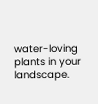water-loving plants in your landscape.